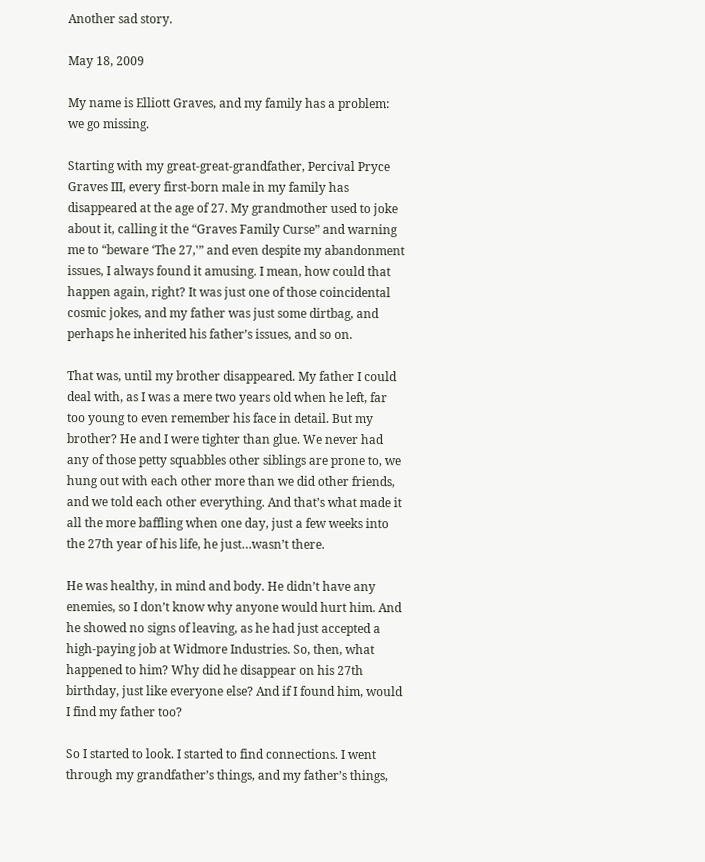Another sad story.

May 18, 2009

My name is Elliott Graves, and my family has a problem: we go missing.

Starting with my great-great-grandfather, Percival Pryce Graves III, every first-born male in my family has disappeared at the age of 27. My grandmother used to joke about it, calling it the “Graves Family Curse” and warning me to “beware ‘The 27,'” and even despite my abandonment issues, I always found it amusing. I mean, how could that happen again, right? It was just one of those coincidental cosmic jokes, and my father was just some dirtbag, and perhaps he inherited his father’s issues, and so on.

That was, until my brother disappeared. My father I could deal with, as I was a mere two years old when he left, far too young to even remember his face in detail. But my brother? He and I were tighter than glue. We never had any of those petty squabbles other siblings are prone to, we hung out with each other more than we did other friends, and we told each other everything. And that’s what made it all the more baffling when one day, just a few weeks into the 27th year of his life, he just…wasn’t there.

He was healthy, in mind and body. He didn’t have any enemies, so I don’t know why anyone would hurt him. And he showed no signs of leaving, as he had just accepted a high-paying job at Widmore Industries. So, then, what happened to him? Why did he disappear on his 27th birthday, just like everyone else? And if I found him, would I find my father too?

So I started to look. I started to find connections. I went through my grandfather’s things, and my father’s things,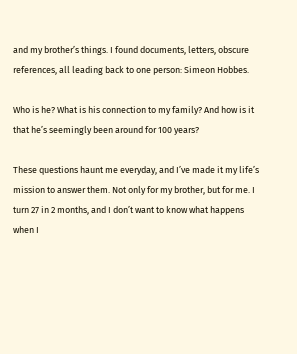and my brother’s things. I found documents, letters, obscure references, all leading back to one person: Simeon Hobbes.

Who is he? What is his connection to my family? And how is it that he’s seemingly been around for 100 years?

These questions haunt me everyday, and I’ve made it my life’s mission to answer them. Not only for my brother, but for me. I turn 27 in 2 months, and I don’t want to know what happens when I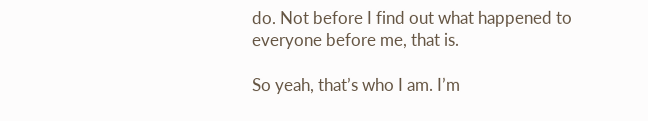do. Not before I find out what happened to everyone before me, that is.

So yeah, that’s who I am. I’m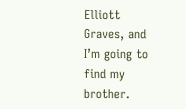Elliott Graves, and I’m going to find my brother.